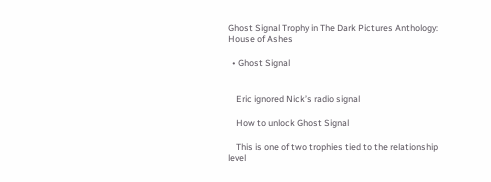Ghost Signal Trophy in The Dark Pictures Anthology: House of Ashes

  • Ghost Signal


    Eric ignored Nick’s radio signal

    How to unlock Ghost Signal

    This is one of two trophies tied to the relationship level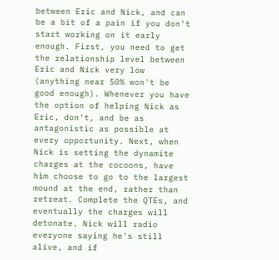between Eric and Nick, and can be a bit of a pain if you don't start working on it early enough. First, you need to get the relationship level between Eric and Nick very low (anything near 50% won't be good enough). Whenever you have the option of helping Nick as Eric, don't, and be as antagonistic as possible at every opportunity. Next, when Nick is setting the dynamite charges at the cocoons, have him choose to go to the largest mound at the end, rather than retreat. Complete the QTEs, and eventually the charges will detonate. Nick will radio everyone saying he's still alive, and if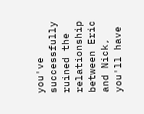you've successfully ruined the relationship between Eric and Nick, you'll have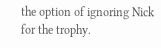the option of ignoring Nick for the trophy.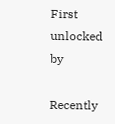First unlocked by

Recently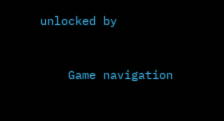unlocked by


    Game navigation